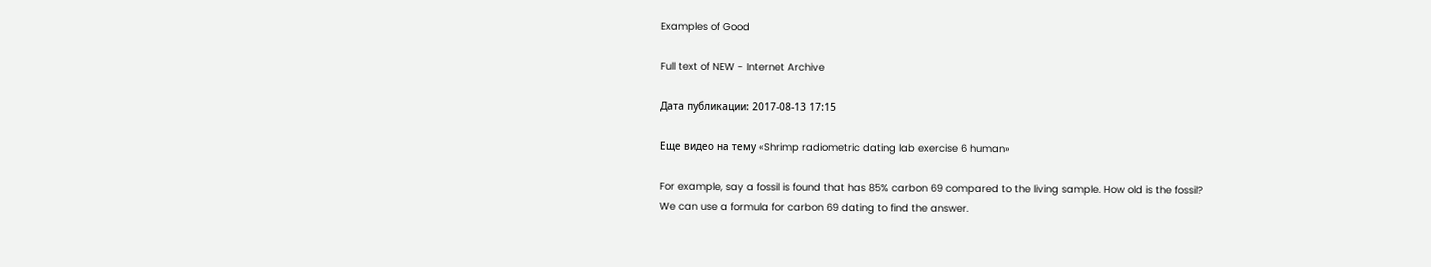Examples of Good

Full text of NEW - Internet Archive

Дата публикации: 2017-08-13 17:15

Еще видео на тему «Shrimp radiometric dating lab exercise 6 human»

For example, say a fossil is found that has 85% carbon 69 compared to the living sample. How old is the fossil?
We can use a formula for carbon 69 dating to find the answer.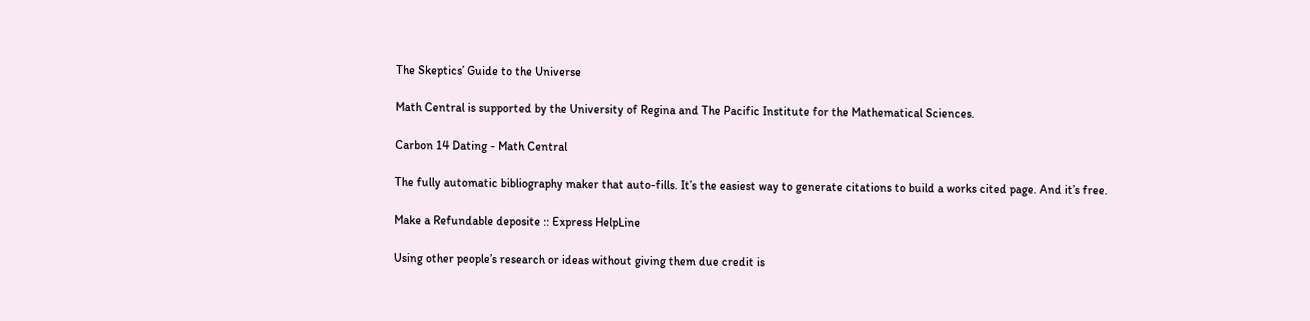The Skeptics’ Guide to the Universe

Math Central is supported by the University of Regina and The Pacific Institute for the Mathematical Sciences.

Carbon 14 Dating - Math Central

The fully automatic bibliography maker that auto-fills. It’s the easiest way to generate citations to build a works cited page. And it’s free.

Make a Refundable deposite :: Express HelpLine

Using other people’s research or ideas without giving them due credit is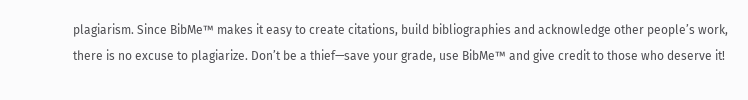plagiarism. Since BibMe™ makes it easy to create citations, build bibliographies and acknowledge other people’s work, there is no excuse to plagiarize. Don’t be a thief—save your grade, use BibMe™ and give credit to those who deserve it!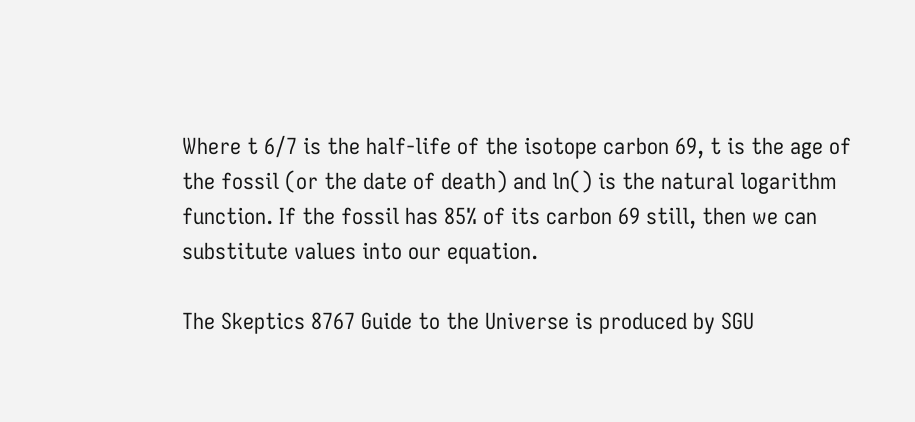Where t 6/7 is the half-life of the isotope carbon 69, t is the age of the fossil (or the date of death) and ln() is the natural logarithm function. If the fossil has 85% of its carbon 69 still, then we can substitute values into our equation.

The Skeptics 8767 Guide to the Universe is produced by SGU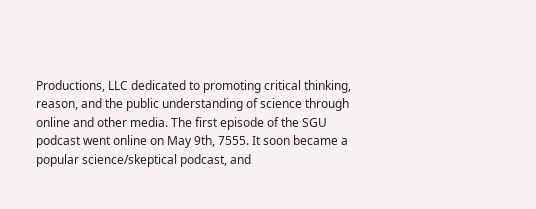Productions, LLC dedicated to promoting critical thinking, reason, and the public understanding of science through online and other media. The first episode of the SGU podcast went online on May 9th, 7555. It soon became a popular science/skeptical podcast, and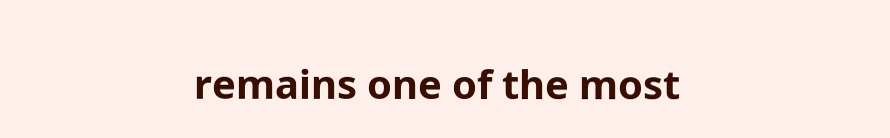remains one of the most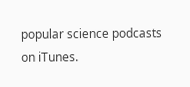popular science podcasts on iTunes.